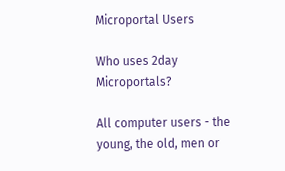Microportal Users

Who uses 2day Microportals?

All computer users - the young, the old, men or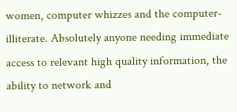women, computer whizzes and the computer-illiterate. Absolutely anyone needing immediate access to relevant high quality information, the ability to network and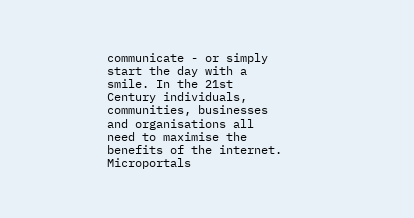communicate - or simply start the day with a smile. In the 21st Century individuals, communities, businesses and organisations all need to maximise the benefits of the internet. Microportals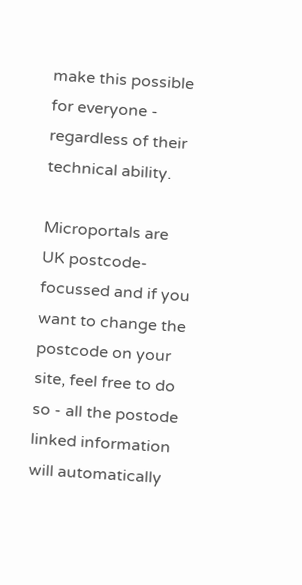make this possible for everyone - regardless of their technical ability.

Microportals are UK postcode-focussed and if you want to change the postcode on your site, feel free to do so - all the postode linked information will automatically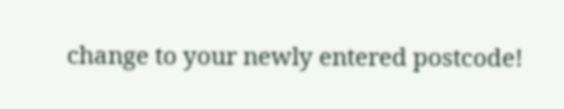change to your newly entered postcode!